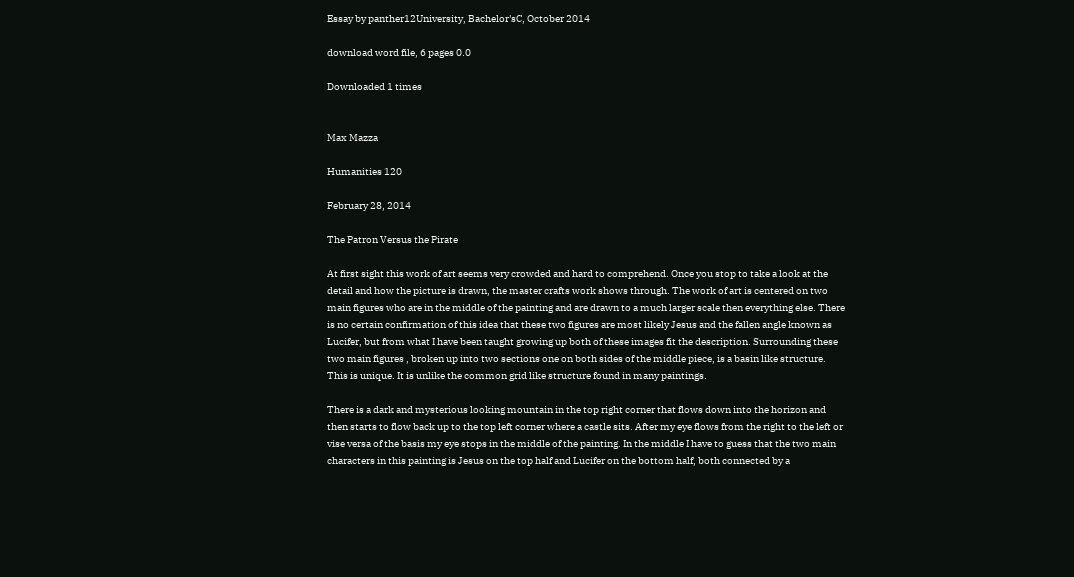Essay by panther12University, Bachelor'sC, October 2014

download word file, 6 pages 0.0

Downloaded 1 times


Max Mazza

Humanities 120

February 28, 2014

The Patron Versus the Pirate

At first sight this work of art seems very crowded and hard to comprehend. Once you stop to take a look at the detail and how the picture is drawn, the master crafts work shows through. The work of art is centered on two main figures who are in the middle of the painting and are drawn to a much larger scale then everything else. There is no certain confirmation of this idea that these two figures are most likely Jesus and the fallen angle known as Lucifer, but from what I have been taught growing up both of these images fit the description. Surrounding these two main figures , broken up into two sections one on both sides of the middle piece, is a basin like structure. This is unique. It is unlike the common grid like structure found in many paintings.

There is a dark and mysterious looking mountain in the top right corner that flows down into the horizon and then starts to flow back up to the top left corner where a castle sits. After my eye flows from the right to the left or vise versa of the basis my eye stops in the middle of the painting. In the middle I have to guess that the two main characters in this painting is Jesus on the top half and Lucifer on the bottom half, both connected by a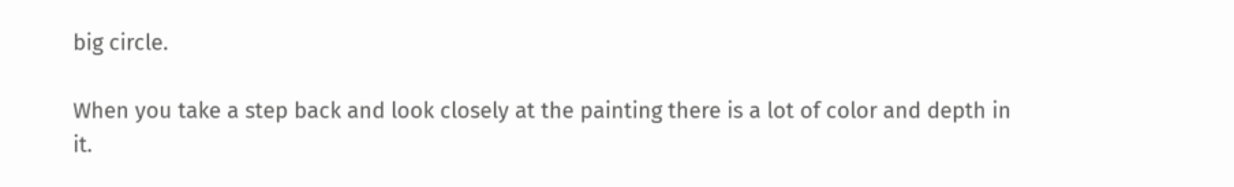big circle.

When you take a step back and look closely at the painting there is a lot of color and depth in it.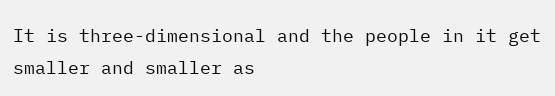It is three-dimensional and the people in it get smaller and smaller as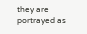they are portrayed as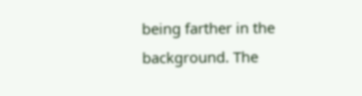being farther in the background. The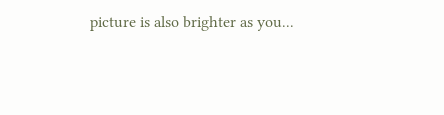picture is also brighter as you...